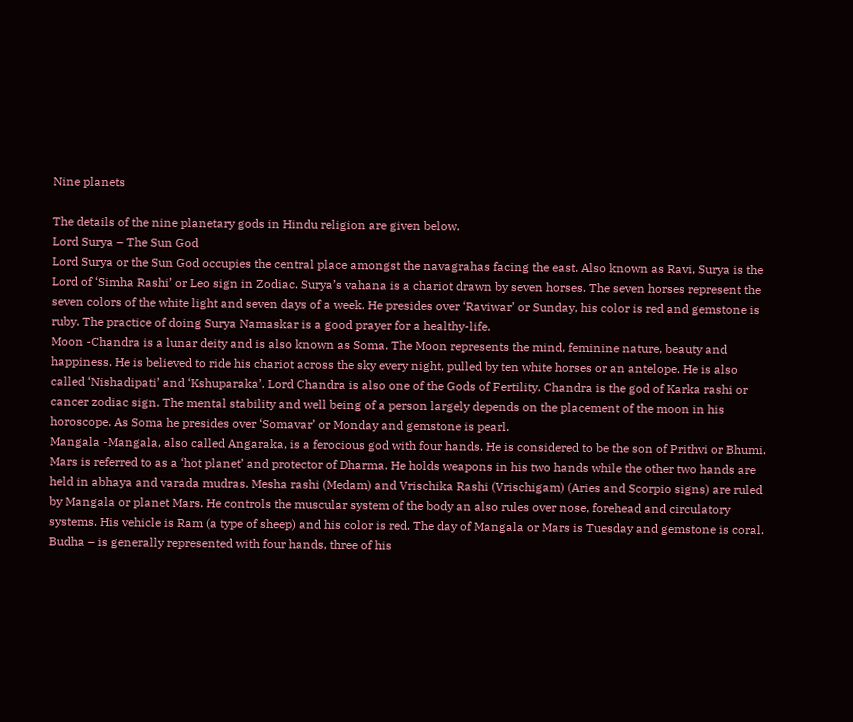Nine planets

The details of the nine planetary gods in Hindu religion are given below.
Lord Surya – The Sun God
Lord Surya or the Sun God occupies the central place amongst the navagrahas facing the east. Also known as Ravi, Surya is the Lord of ‘Simha Rashi’ or Leo sign in Zodiac. Surya’s vahana is a chariot drawn by seven horses. The seven horses represent the seven colors of the white light and seven days of a week. He presides over ‘Raviwar’ or Sunday, his color is red and gemstone is ruby. The practice of doing Surya Namaskar is a good prayer for a healthy-life.
Moon -Chandra is a lunar deity and is also known as Soma. The Moon represents the mind, feminine nature, beauty and happiness. He is believed to ride his chariot across the sky every night, pulled by ten white horses or an antelope. He is also called ‘Nishadipati’ and ‘Kshuparaka’. Lord Chandra is also one of the Gods of Fertility. Chandra is the god of Karka rashi or cancer zodiac sign. The mental stability and well being of a person largely depends on the placement of the moon in his horoscope. As Soma he presides over ‘Somavar’ or Monday and gemstone is pearl.
Mangala -Mangala, also called Angaraka, is a ferocious god with four hands. He is considered to be the son of Prithvi or Bhumi. Mars is referred to as a ‘hot planet’ and protector of Dharma. He holds weapons in his two hands while the other two hands are held in abhaya and varada mudras. Mesha rashi (Medam) and Vrischika Rashi (Vrischigam) (Aries and Scorpio signs) are ruled by Mangala or planet Mars. He controls the muscular system of the body an also rules over nose, forehead and circulatory systems. His vehicle is Ram (a type of sheep) and his color is red. The day of Mangala or Mars is Tuesday and gemstone is coral.
Budha – is generally represented with four hands, three of his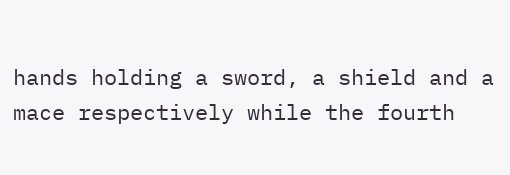hands holding a sword, a shield and a mace respectively while the fourth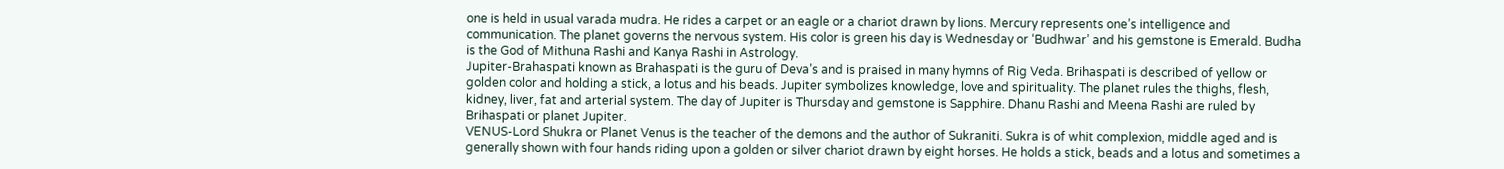one is held in usual varada mudra. He rides a carpet or an eagle or a chariot drawn by lions. Mercury represents one’s intelligence and communication. The planet governs the nervous system. His color is green his day is Wednesday or ‘Budhwar’ and his gemstone is Emerald. Budha is the God of Mithuna Rashi and Kanya Rashi in Astrology.
Jupiter-Brahaspati known as Brahaspati is the guru of Deva’s and is praised in many hymns of Rig Veda. Brihaspati is described of yellow or golden color and holding a stick, a lotus and his beads. Jupiter symbolizes knowledge, love and spirituality. The planet rules the thighs, flesh, kidney, liver, fat and arterial system. The day of Jupiter is Thursday and gemstone is Sapphire. Dhanu Rashi and Meena Rashi are ruled by Brihaspati or planet Jupiter.
VENUS-Lord Shukra or Planet Venus is the teacher of the demons and the author of Sukraniti. Sukra is of whit complexion, middle aged and is generally shown with four hands riding upon a golden or silver chariot drawn by eight horses. He holds a stick, beads and a lotus and sometimes a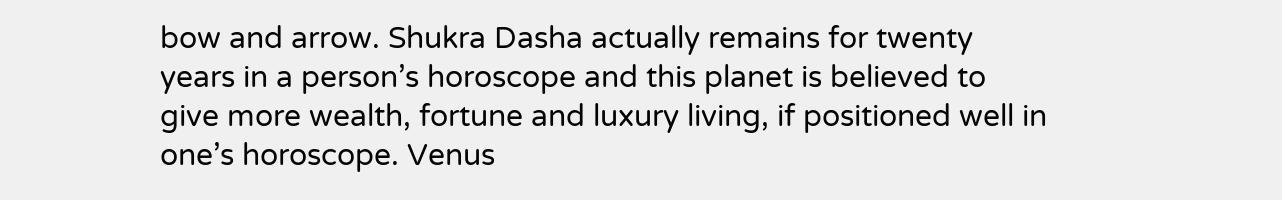bow and arrow. Shukra Dasha actually remains for twenty years in a person’s horoscope and this planet is believed to give more wealth, fortune and luxury living, if positioned well in one’s horoscope. Venus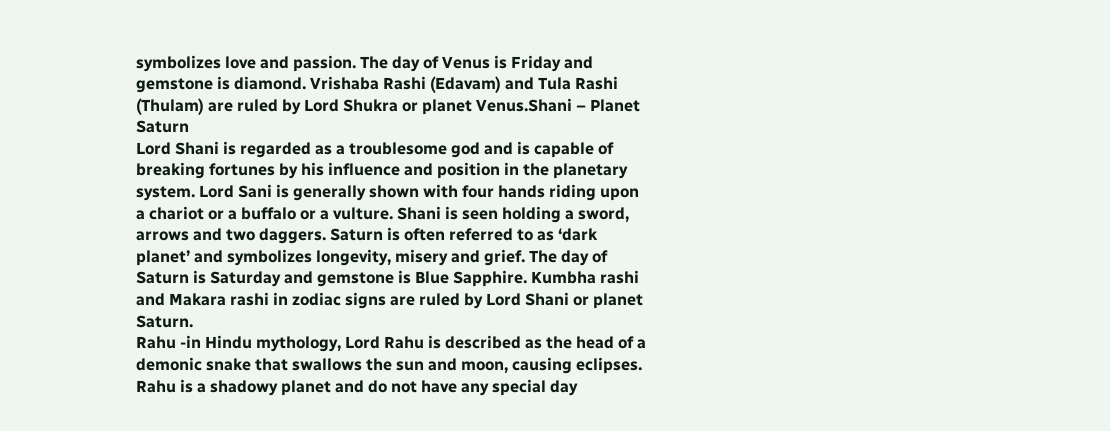symbolizes love and passion. The day of Venus is Friday and gemstone is diamond. Vrishaba Rashi (Edavam) and Tula Rashi (Thulam) are ruled by Lord Shukra or planet Venus.Shani – Planet Saturn
Lord Shani is regarded as a troublesome god and is capable of breaking fortunes by his influence and position in the planetary system. Lord Sani is generally shown with four hands riding upon a chariot or a buffalo or a vulture. Shani is seen holding a sword, arrows and two daggers. Saturn is often referred to as ‘dark planet’ and symbolizes longevity, misery and grief. The day of Saturn is Saturday and gemstone is Blue Sapphire. Kumbha rashi and Makara rashi in zodiac signs are ruled by Lord Shani or planet Saturn.
Rahu -in Hindu mythology, Lord Rahu is described as the head of a demonic snake that swallows the sun and moon, causing eclipses. Rahu is a shadowy planet and do not have any special day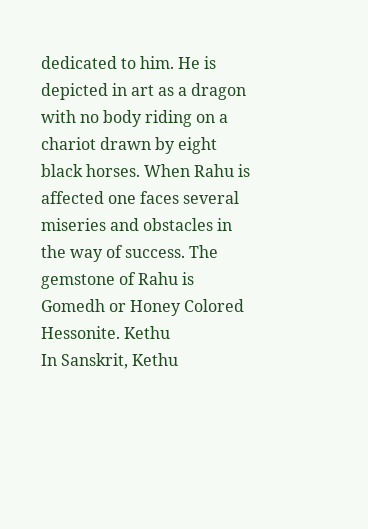dedicated to him. He is depicted in art as a dragon with no body riding on a chariot drawn by eight black horses. When Rahu is affected one faces several miseries and obstacles in the way of success. The gemstone of Rahu is Gomedh or Honey Colored Hessonite. Kethu
In Sanskrit, Kethu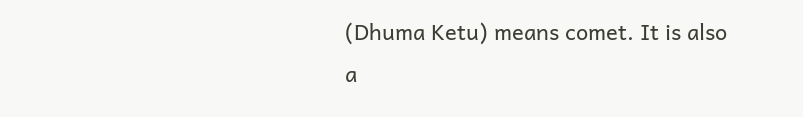(Dhuma Ketu) means comet. It is also a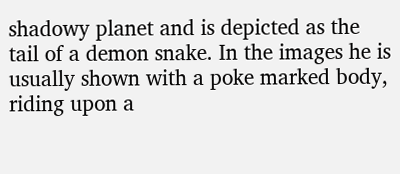shadowy planet and is depicted as the tail of a demon snake. In the images he is usually shown with a poke marked body, riding upon a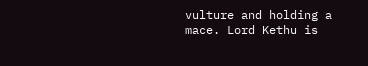vulture and holding a mace. Lord Kethu is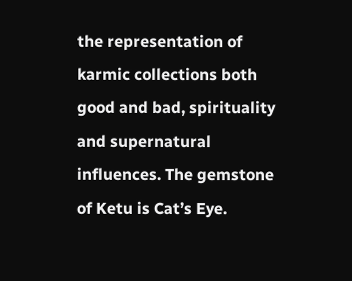the representation of karmic collections both good and bad, spirituality and supernatural influences. The gemstone of Ketu is Cat’s Eye.